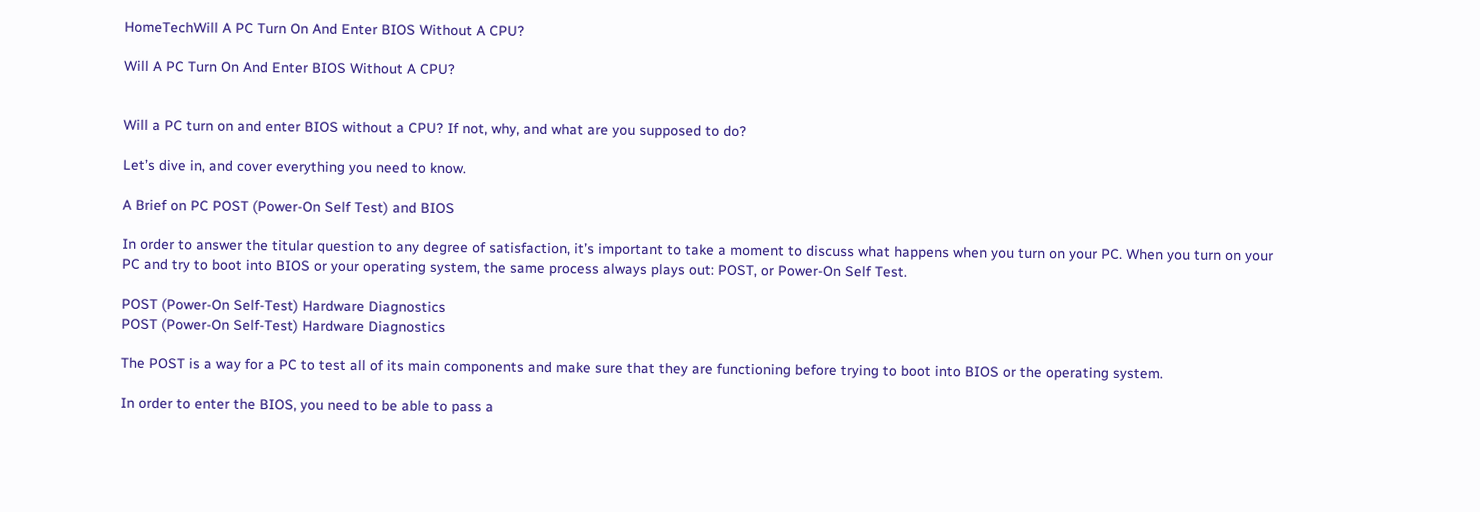HomeTechWill A PC Turn On And Enter BIOS Without A CPU?

Will A PC Turn On And Enter BIOS Without A CPU?


Will a PC turn on and enter BIOS without a CPU? If not, why, and what are you supposed to do?

Let’s dive in, and cover everything you need to know.

A Brief on PC POST (Power-On Self Test) and BIOS

In order to answer the titular question to any degree of satisfaction, it’s important to take a moment to discuss what happens when you turn on your PC. When you turn on your PC and try to boot into BIOS or your operating system, the same process always plays out: POST, or Power-On Self Test.

POST (Power-On Self-Test) Hardware Diagnostics
POST (Power-On Self-Test) Hardware Diagnostics

The POST is a way for a PC to test all of its main components and make sure that they are functioning before trying to boot into BIOS or the operating system.

In order to enter the BIOS, you need to be able to pass a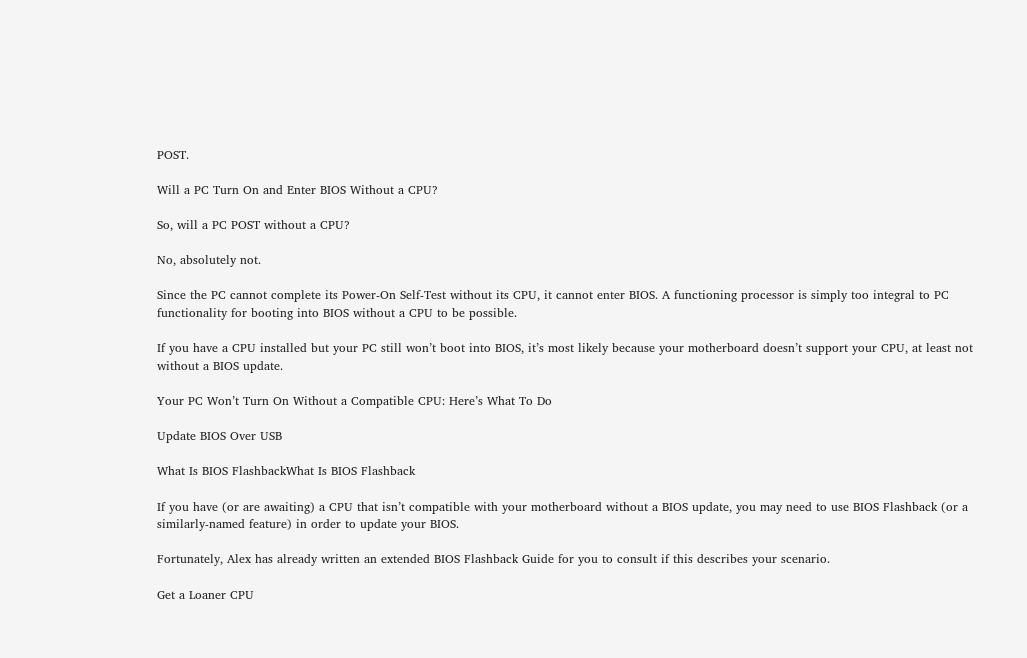POST.

Will a PC Turn On and Enter BIOS Without a CPU?

So, will a PC POST without a CPU?

No, absolutely not.

Since the PC cannot complete its Power-On Self-Test without its CPU, it cannot enter BIOS. A functioning processor is simply too integral to PC functionality for booting into BIOS without a CPU to be possible.

If you have a CPU installed but your PC still won’t boot into BIOS, it’s most likely because your motherboard doesn’t support your CPU, at least not without a BIOS update.

Your PC Won’t Turn On Without a Compatible CPU: Here’s What To Do

Update BIOS Over USB

What Is BIOS FlashbackWhat Is BIOS Flashback

If you have (or are awaiting) a CPU that isn’t compatible with your motherboard without a BIOS update, you may need to use BIOS Flashback (or a similarly-named feature) in order to update your BIOS.

Fortunately, Alex has already written an extended BIOS Flashback Guide for you to consult if this describes your scenario.

Get a Loaner CPU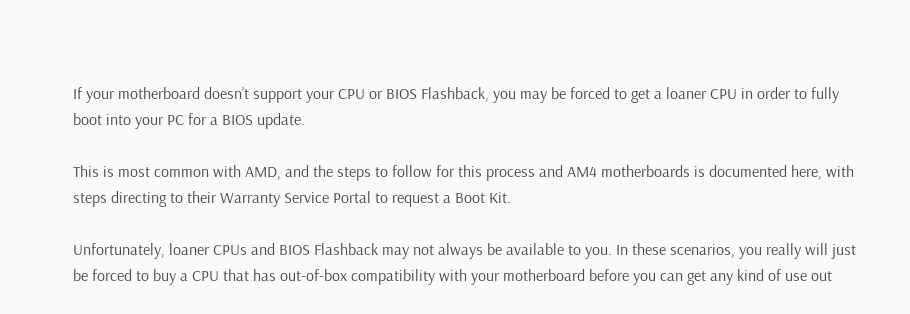If your motherboard doesn’t support your CPU or BIOS Flashback, you may be forced to get a loaner CPU in order to fully boot into your PC for a BIOS update.

This is most common with AMD, and the steps to follow for this process and AM4 motherboards is documented here, with steps directing to their Warranty Service Portal to request a Boot Kit.

Unfortunately, loaner CPUs and BIOS Flashback may not always be available to you. In these scenarios, you really will just be forced to buy a CPU that has out-of-box compatibility with your motherboard before you can get any kind of use out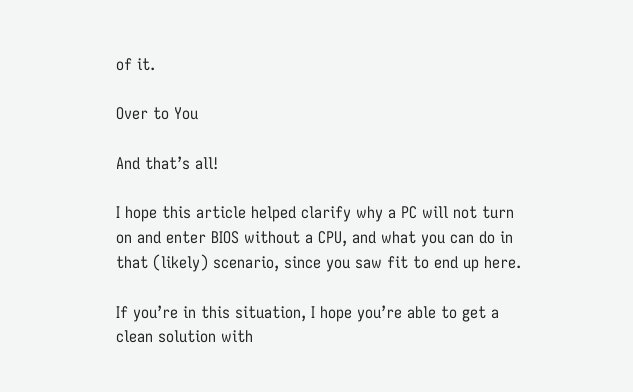of it.

Over to You

And that’s all!

I hope this article helped clarify why a PC will not turn on and enter BIOS without a CPU, and what you can do in that (likely) scenario, since you saw fit to end up here.

If you’re in this situation, I hope you’re able to get a clean solution with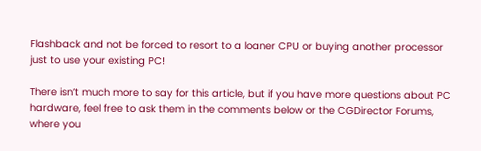Flashback and not be forced to resort to a loaner CPU or buying another processor just to use your existing PC!

There isn’t much more to say for this article, but if you have more questions about PC hardware, feel free to ask them in the comments below or the CGDirector Forums, where you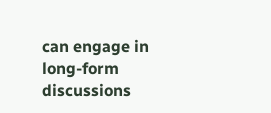can engage in long-form discussions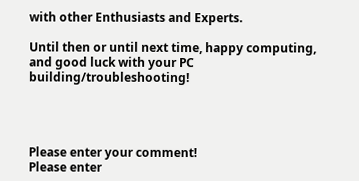with other Enthusiasts and Experts.

Until then or until next time, happy computing, and good luck with your PC building/troubleshooting!




Please enter your comment!
Please enter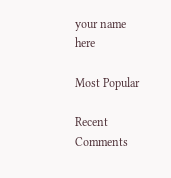your name here

Most Popular

Recent Comments